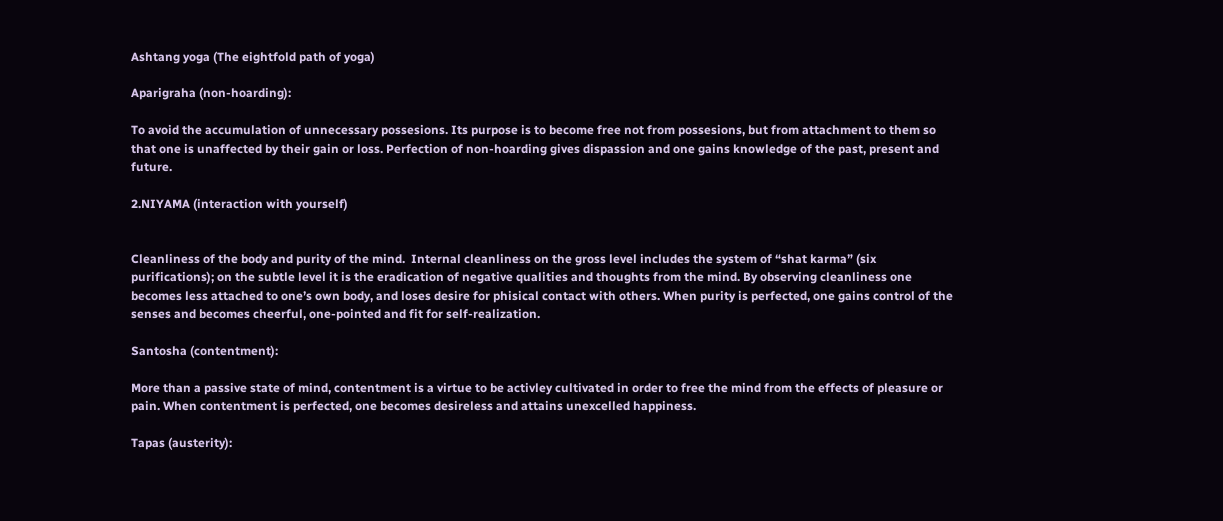Ashtang yoga (The eightfold path of yoga)

Aparigraha (non-hoarding):

To avoid the accumulation of unnecessary possesions. Its purpose is to become free not from possesions, but from attachment to them so that one is unaffected by their gain or loss. Perfection of non-hoarding gives dispassion and one gains knowledge of the past, present and future.

2.NIYAMA (interaction with yourself)


Cleanliness of the body and purity of the mind.  Internal cleanliness on the gross level includes the system of “shat karma” (six purifications); on the subtle level it is the eradication of negative qualities and thoughts from the mind. By observing cleanliness one becomes less attached to one’s own body, and loses desire for phisical contact with others. When purity is perfected, one gains control of the senses and becomes cheerful, one-pointed and fit for self-realization.

Santosha (contentment):

More than a passive state of mind, contentment is a virtue to be activley cultivated in order to free the mind from the effects of pleasure or pain. When contentment is perfected, one becomes desireless and attains unexcelled happiness.

Tapas (austerity):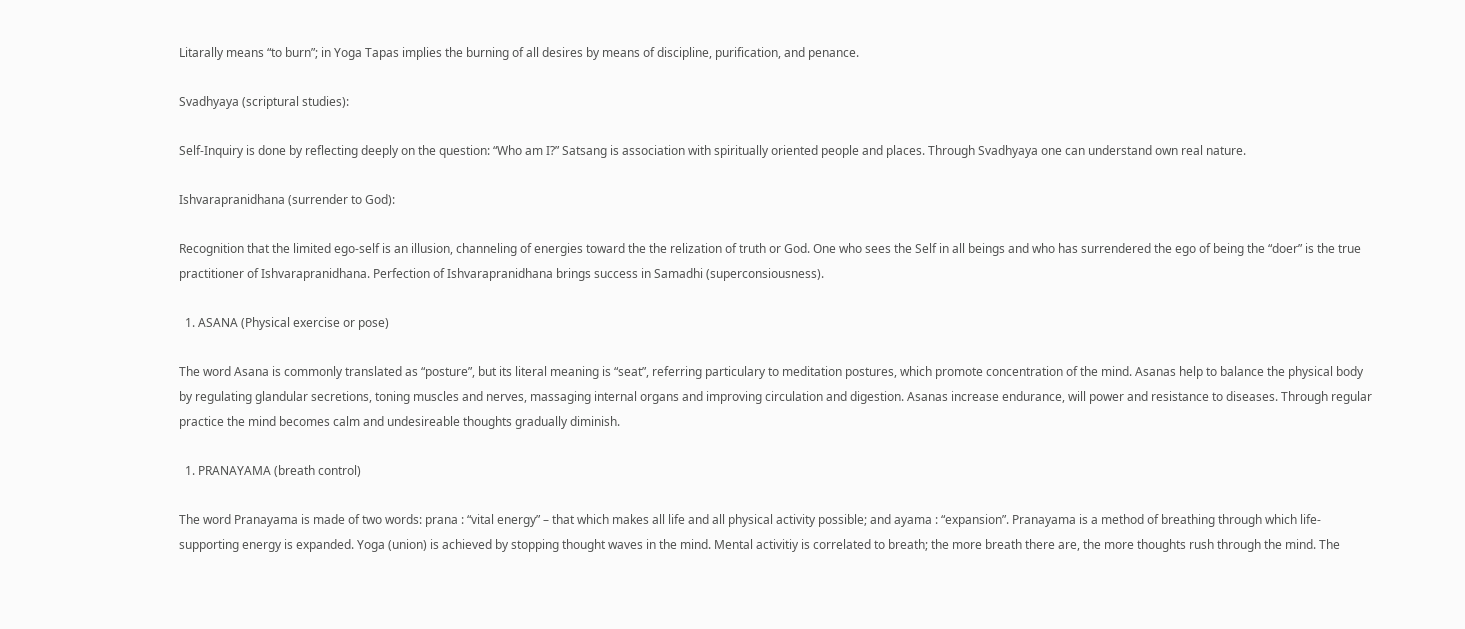Litarally means “to burn”; in Yoga Tapas implies the burning of all desires by means of discipline, purification, and penance.

Svadhyaya (scriptural studies):

Self-Inquiry is done by reflecting deeply on the question: “Who am I?” Satsang is association with spiritually oriented people and places. Through Svadhyaya one can understand own real nature.

Ishvarapranidhana (surrender to God):

Recognition that the limited ego-self is an illusion, channeling of energies toward the the relization of truth or God. One who sees the Self in all beings and who has surrendered the ego of being the “doer” is the true practitioner of Ishvarapranidhana. Perfection of Ishvarapranidhana brings success in Samadhi (superconsiousness).

  1. ASANA (Physical exercise or pose)

The word Asana is commonly translated as “posture”, but its literal meaning is “seat”, referring particulary to meditation postures, which promote concentration of the mind. Asanas help to balance the physical body by regulating glandular secretions, toning muscles and nerves, massaging internal organs and improving circulation and digestion. Asanas increase endurance, will power and resistance to diseases. Through regular practice the mind becomes calm and undesireable thoughts gradually diminish.

  1. PRANAYAMA (breath control)

The word Pranayama is made of two words: prana : “vital energy” – that which makes all life and all physical activity possible; and ayama : “expansion”. Pranayama is a method of breathing through which life-supporting energy is expanded. Yoga (union) is achieved by stopping thought waves in the mind. Mental activitiy is correlated to breath; the more breath there are, the more thoughts rush through the mind. The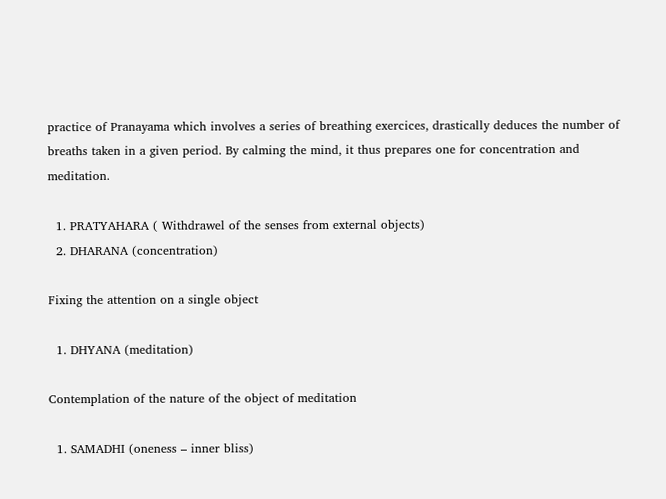practice of Pranayama which involves a series of breathing exercices, drastically deduces the number of breaths taken in a given period. By calming the mind, it thus prepares one for concentration and meditation.

  1. PRATYAHARA ( Withdrawel of the senses from external objects)
  2. DHARANA (concentration)

Fixing the attention on a single object

  1. DHYANA (meditation)

Contemplation of the nature of the object of meditation

  1. SAMADHI (oneness – inner bliss)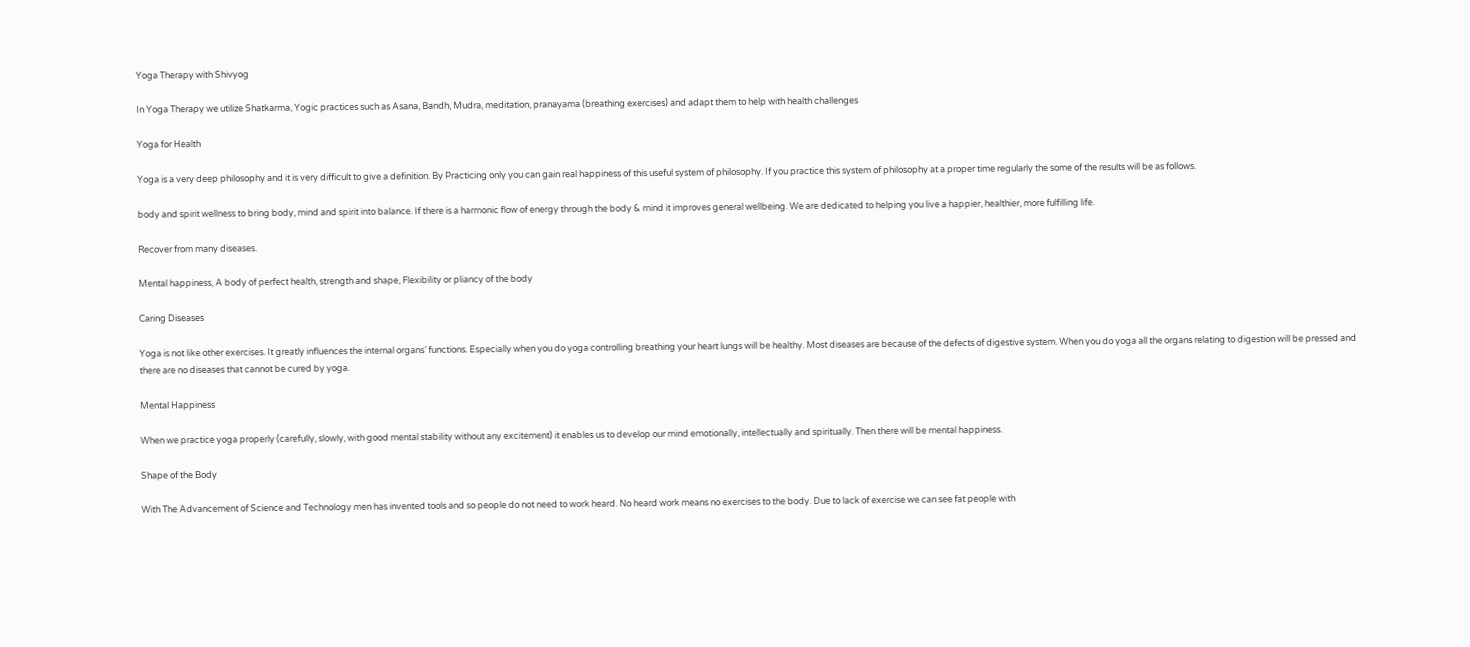Yoga Therapy with Shivyog

In Yoga Therapy we utilize Shatkarma, Yogic practices such as Asana, Bandh, Mudra, meditation, pranayama (breathing exercises) and adapt them to help with health challenges

Yoga for Health

Yoga is a very deep philosophy and it is very difficult to give a definition. By Practicing only you can gain real happiness of this useful system of philosophy. If you practice this system of philosophy at a proper time regularly the some of the results will be as follows.

body and spirit wellness to bring body, mind and spirit into balance. If there is a harmonic flow of energy through the body & mind it improves general wellbeing. We are dedicated to helping you live a happier, healthier, more fulfilling life.

Recover from many diseases.

Mental happiness, A body of perfect health, strength and shape, Flexibility or pliancy of the body

Caring Diseases

Yoga is not like other exercises. It greatly influences the internal organs’ functions. Especially when you do yoga controlling breathing your heart lungs will be healthy. Most diseases are because of the defects of digestive system. When you do yoga all the organs relating to digestion will be pressed and there are no diseases that cannot be cured by yoga.

Mental Happiness

When we practice yoga properly (carefully, slowly, with good mental stability without any excitement) it enables us to develop our mind emotionally, intellectually and spiritually. Then there will be mental happiness.

Shape of the Body

With The Advancement of Science and Technology men has invented tools and so people do not need to work heard. No heard work means no exercises to the body. Due to lack of exercise we can see fat people with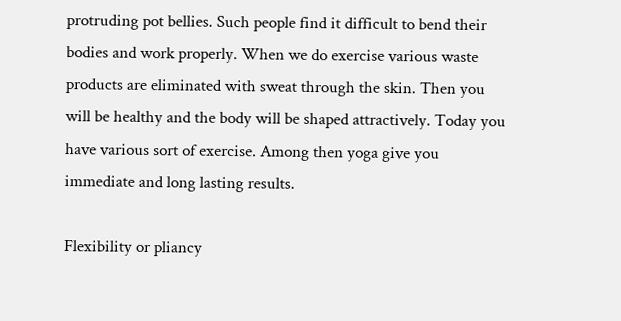protruding pot bellies. Such people find it difficult to bend their bodies and work properly. When we do exercise various waste products are eliminated with sweat through the skin. Then you will be healthy and the body will be shaped attractively. Today you have various sort of exercise. Among then yoga give you immediate and long lasting results.

Flexibility or pliancy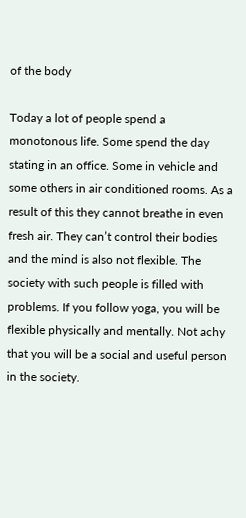of the body

Today a lot of people spend a monotonous life. Some spend the day stating in an office. Some in vehicle and some others in air conditioned rooms. As a result of this they cannot breathe in even fresh air. They can’t control their bodies and the mind is also not flexible. The society with such people is filled with problems. If you follow yoga, you will be flexible physically and mentally. Not achy that you will be a social and useful person in the society.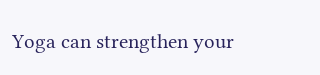Yoga can strengthen your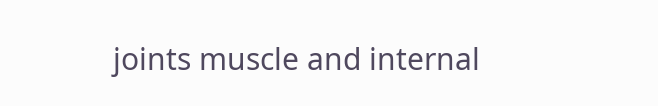joints muscle and internal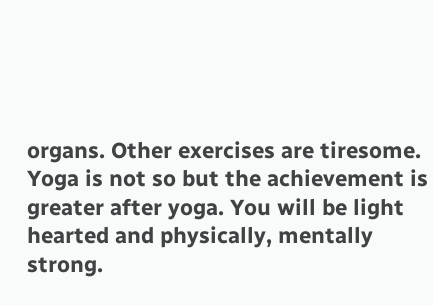organs. Other exercises are tiresome. Yoga is not so but the achievement is greater after yoga. You will be light hearted and physically, mentally strong.